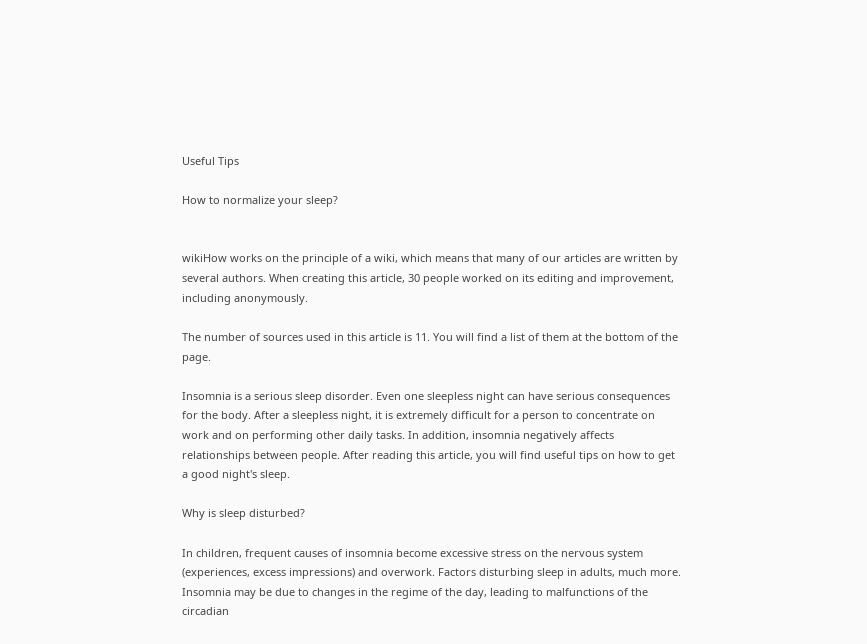Useful Tips

How to normalize your sleep?


wikiHow works on the principle of a wiki, which means that many of our articles are written by several authors. When creating this article, 30 people worked on its editing and improvement, including anonymously.

The number of sources used in this article is 11. You will find a list of them at the bottom of the page.

Insomnia is a serious sleep disorder. Even one sleepless night can have serious consequences for the body. After a sleepless night, it is extremely difficult for a person to concentrate on work and on performing other daily tasks. In addition, insomnia negatively affects relationships between people. After reading this article, you will find useful tips on how to get a good night's sleep.

Why is sleep disturbed?

In children, frequent causes of insomnia become excessive stress on the nervous system (experiences, excess impressions) and overwork. Factors disturbing sleep in adults, much more. Insomnia may be due to changes in the regime of the day, leading to malfunctions of the circadian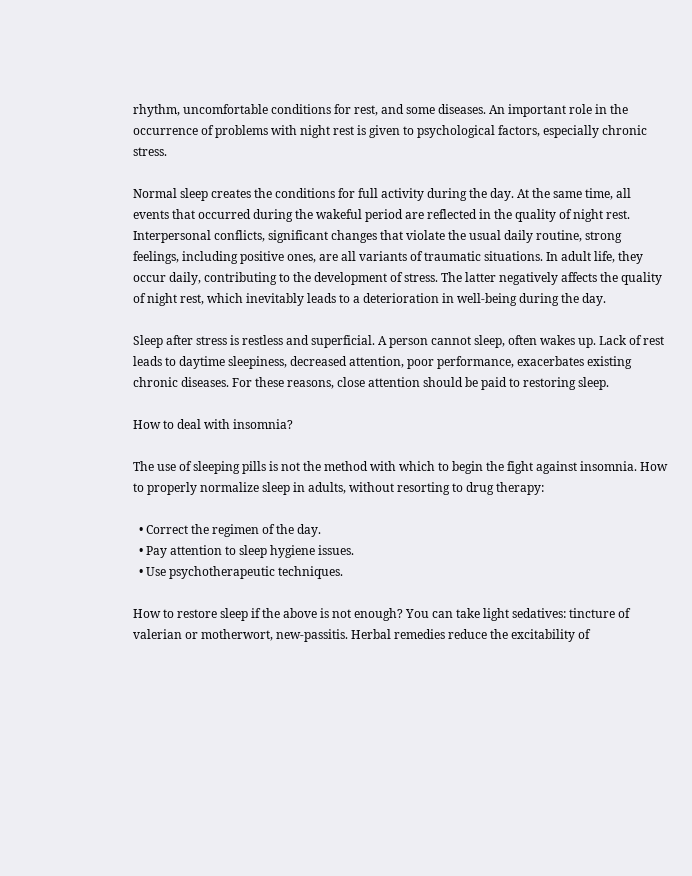rhythm, uncomfortable conditions for rest, and some diseases. An important role in the occurrence of problems with night rest is given to psychological factors, especially chronic stress.

Normal sleep creates the conditions for full activity during the day. At the same time, all events that occurred during the wakeful period are reflected in the quality of night rest. Interpersonal conflicts, significant changes that violate the usual daily routine, strong feelings, including positive ones, are all variants of traumatic situations. In adult life, they occur daily, contributing to the development of stress. The latter negatively affects the quality of night rest, which inevitably leads to a deterioration in well-being during the day.

Sleep after stress is restless and superficial. A person cannot sleep, often wakes up. Lack of rest leads to daytime sleepiness, decreased attention, poor performance, exacerbates existing chronic diseases. For these reasons, close attention should be paid to restoring sleep.

How to deal with insomnia?

The use of sleeping pills is not the method with which to begin the fight against insomnia. How to properly normalize sleep in adults, without resorting to drug therapy:

  • Correct the regimen of the day.
  • Pay attention to sleep hygiene issues.
  • Use psychotherapeutic techniques.

How to restore sleep if the above is not enough? You can take light sedatives: tincture of valerian or motherwort, new-passitis. Herbal remedies reduce the excitability of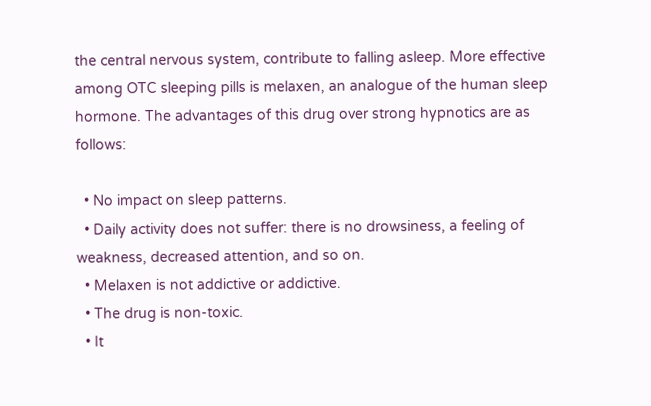the central nervous system, contribute to falling asleep. More effective among OTC sleeping pills is melaxen, an analogue of the human sleep hormone. The advantages of this drug over strong hypnotics are as follows:

  • No impact on sleep patterns.
  • Daily activity does not suffer: there is no drowsiness, a feeling of weakness, decreased attention, and so on.
  • Melaxen is not addictive or addictive.
  • The drug is non-toxic.
  • It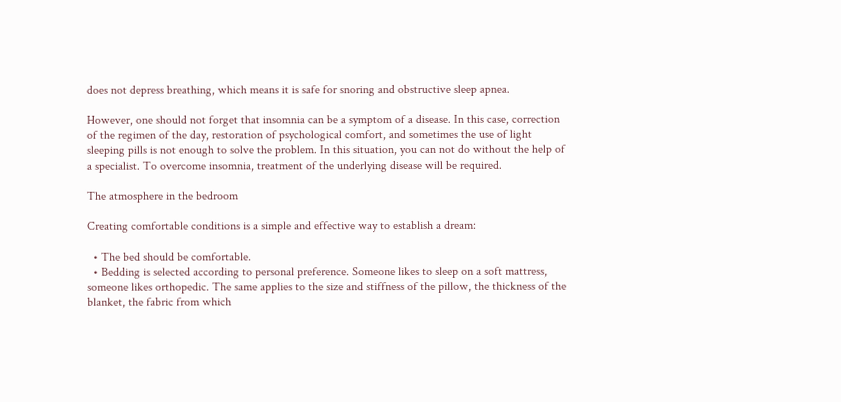does not depress breathing, which means it is safe for snoring and obstructive sleep apnea.

However, one should not forget that insomnia can be a symptom of a disease. In this case, correction of the regimen of the day, restoration of psychological comfort, and sometimes the use of light sleeping pills is not enough to solve the problem. In this situation, you can not do without the help of a specialist. To overcome insomnia, treatment of the underlying disease will be required.

The atmosphere in the bedroom

Creating comfortable conditions is a simple and effective way to establish a dream:

  • The bed should be comfortable.
  • Bedding is selected according to personal preference. Someone likes to sleep on a soft mattress, someone likes orthopedic. The same applies to the size and stiffness of the pillow, the thickness of the blanket, the fabric from which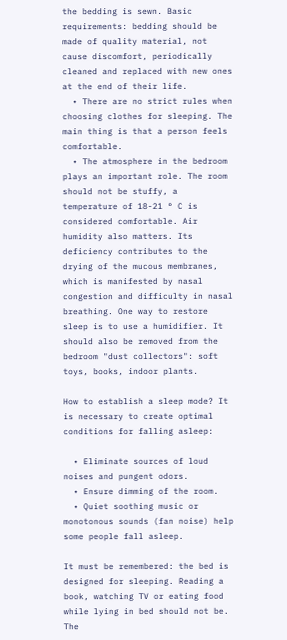the bedding is sewn. Basic requirements: bedding should be made of quality material, not cause discomfort, periodically cleaned and replaced with new ones at the end of their life.
  • There are no strict rules when choosing clothes for sleeping. The main thing is that a person feels comfortable.
  • The atmosphere in the bedroom plays an important role. The room should not be stuffy, a temperature of 18-21 ° C is considered comfortable. Air humidity also matters. Its deficiency contributes to the drying of the mucous membranes, which is manifested by nasal congestion and difficulty in nasal breathing. One way to restore sleep is to use a humidifier. It should also be removed from the bedroom "dust collectors": soft toys, books, indoor plants.

How to establish a sleep mode? It is necessary to create optimal conditions for falling asleep:

  • Eliminate sources of loud noises and pungent odors.
  • Ensure dimming of the room.
  • Quiet soothing music or monotonous sounds (fan noise) help some people fall asleep.

It must be remembered: the bed is designed for sleeping. Reading a book, watching TV or eating food while lying in bed should not be. The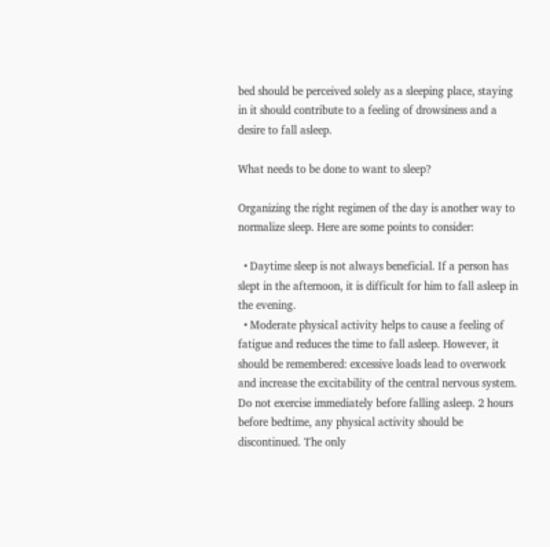bed should be perceived solely as a sleeping place, staying in it should contribute to a feeling of drowsiness and a desire to fall asleep.

What needs to be done to want to sleep?

Organizing the right regimen of the day is another way to normalize sleep. Here are some points to consider:

  • Daytime sleep is not always beneficial. If a person has slept in the afternoon, it is difficult for him to fall asleep in the evening.
  • Moderate physical activity helps to cause a feeling of fatigue and reduces the time to fall asleep. However, it should be remembered: excessive loads lead to overwork and increase the excitability of the central nervous system. Do not exercise immediately before falling asleep. 2 hours before bedtime, any physical activity should be discontinued. The only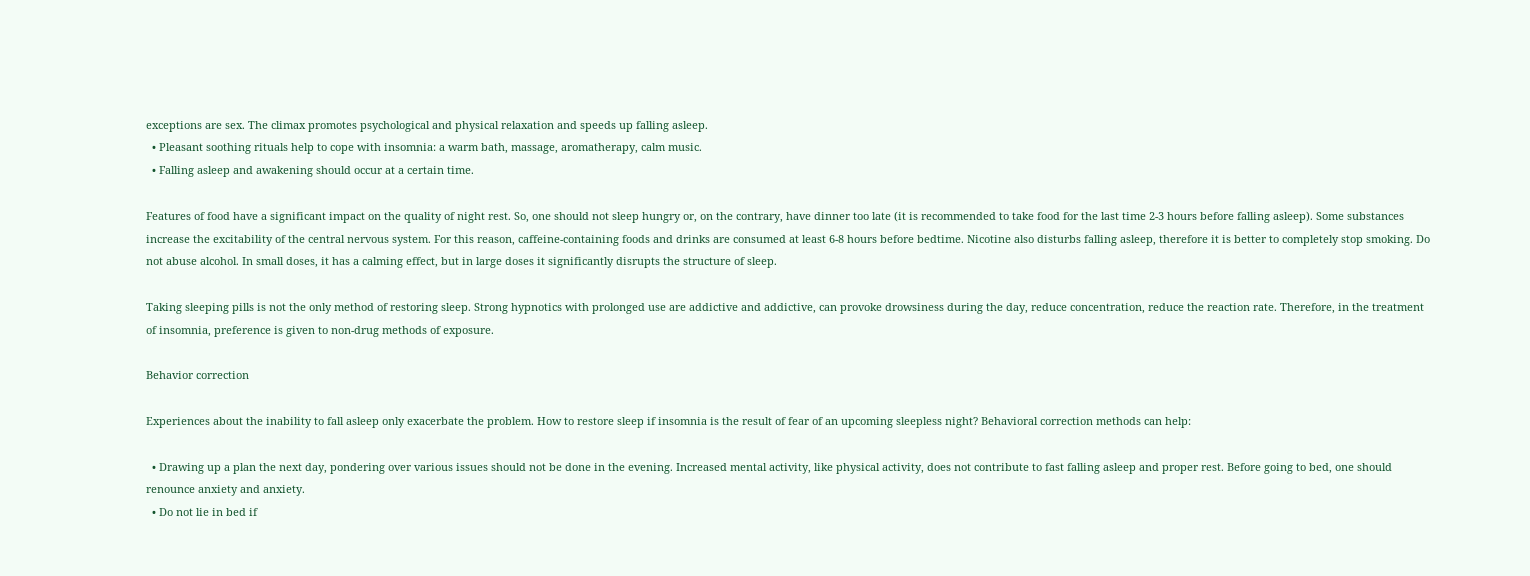exceptions are sex. The climax promotes psychological and physical relaxation and speeds up falling asleep.
  • Pleasant soothing rituals help to cope with insomnia: a warm bath, massage, aromatherapy, calm music.
  • Falling asleep and awakening should occur at a certain time.

Features of food have a significant impact on the quality of night rest. So, one should not sleep hungry or, on the contrary, have dinner too late (it is recommended to take food for the last time 2-3 hours before falling asleep). Some substances increase the excitability of the central nervous system. For this reason, caffeine-containing foods and drinks are consumed at least 6-8 hours before bedtime. Nicotine also disturbs falling asleep, therefore it is better to completely stop smoking. Do not abuse alcohol. In small doses, it has a calming effect, but in large doses it significantly disrupts the structure of sleep.

Taking sleeping pills is not the only method of restoring sleep. Strong hypnotics with prolonged use are addictive and addictive, can provoke drowsiness during the day, reduce concentration, reduce the reaction rate. Therefore, in the treatment of insomnia, preference is given to non-drug methods of exposure.

Behavior correction

Experiences about the inability to fall asleep only exacerbate the problem. How to restore sleep if insomnia is the result of fear of an upcoming sleepless night? Behavioral correction methods can help:

  • Drawing up a plan the next day, pondering over various issues should not be done in the evening. Increased mental activity, like physical activity, does not contribute to fast falling asleep and proper rest. Before going to bed, one should renounce anxiety and anxiety.
  • Do not lie in bed if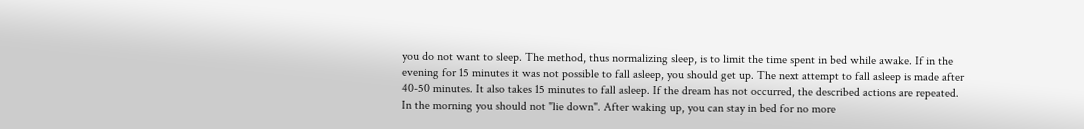you do not want to sleep. The method, thus normalizing sleep, is to limit the time spent in bed while awake. If in the evening for 15 minutes it was not possible to fall asleep, you should get up. The next attempt to fall asleep is made after 40-50 minutes. It also takes 15 minutes to fall asleep. If the dream has not occurred, the described actions are repeated. In the morning you should not "lie down". After waking up, you can stay in bed for no more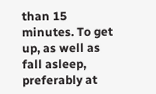than 15 minutes. To get up, as well as fall asleep, preferably at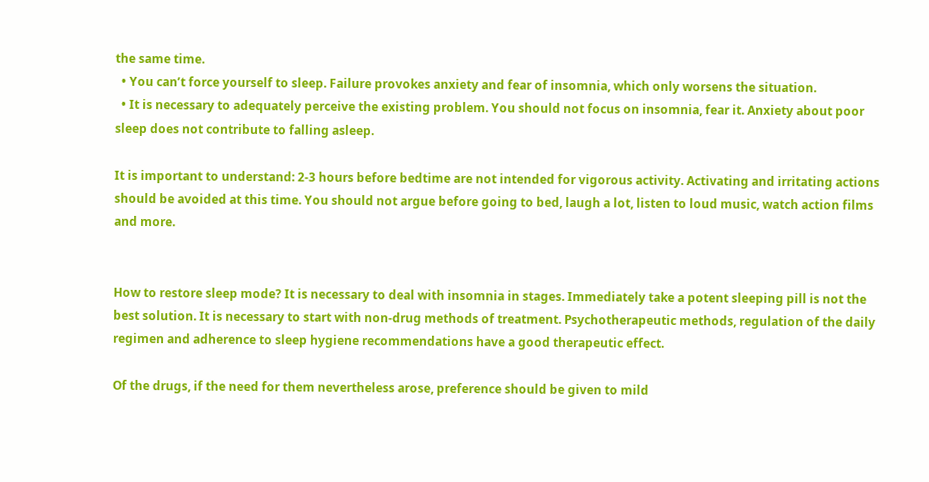the same time.
  • You can’t force yourself to sleep. Failure provokes anxiety and fear of insomnia, which only worsens the situation.
  • It is necessary to adequately perceive the existing problem. You should not focus on insomnia, fear it. Anxiety about poor sleep does not contribute to falling asleep.

It is important to understand: 2-3 hours before bedtime are not intended for vigorous activity. Activating and irritating actions should be avoided at this time. You should not argue before going to bed, laugh a lot, listen to loud music, watch action films and more.


How to restore sleep mode? It is necessary to deal with insomnia in stages. Immediately take a potent sleeping pill is not the best solution. It is necessary to start with non-drug methods of treatment. Psychotherapeutic methods, regulation of the daily regimen and adherence to sleep hygiene recommendations have a good therapeutic effect.

Of the drugs, if the need for them nevertheless arose, preference should be given to mild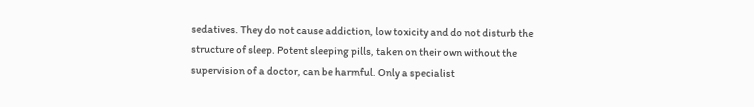sedatives. They do not cause addiction, low toxicity and do not disturb the structure of sleep. Potent sleeping pills, taken on their own without the supervision of a doctor, can be harmful. Only a specialist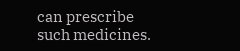can prescribe such medicines.